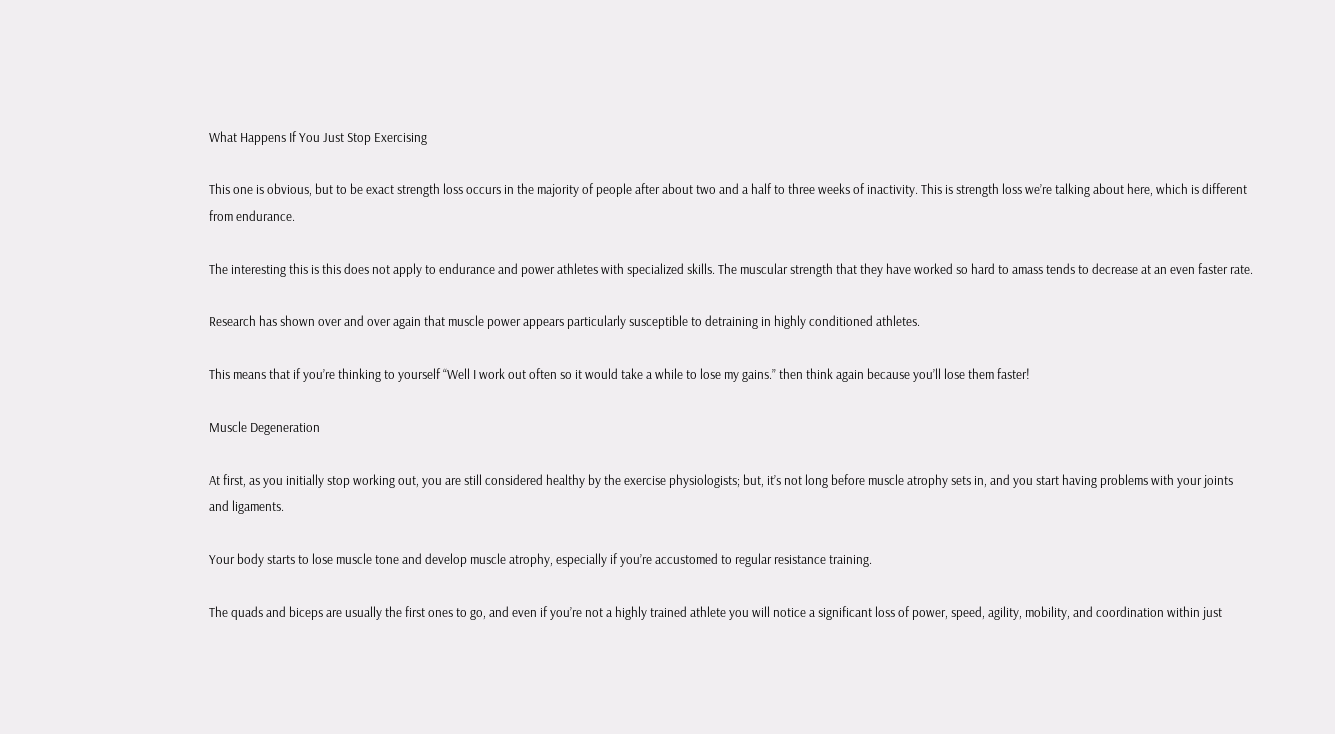What Happens If You Just Stop Exercising

This one is obvious, but to be exact strength loss occurs in the majority of people after about two and a half to three weeks of inactivity. This is strength loss we’re talking about here, which is different from endurance.

The interesting this is this does not apply to endurance and power athletes with specialized skills. The muscular strength that they have worked so hard to amass tends to decrease at an even faster rate.

Research has shown over and over again that muscle power appears particularly susceptible to detraining in highly conditioned athletes.

This means that if you’re thinking to yourself “Well I work out often so it would take a while to lose my gains.” then think again because you’ll lose them faster!

Muscle Degeneration

At first, as you initially stop working out, you are still considered healthy by the exercise physiologists; but, it’s not long before muscle atrophy sets in, and you start having problems with your joints and ligaments.

Your body starts to lose muscle tone and develop muscle atrophy, especially if you’re accustomed to regular resistance training.

The quads and biceps are usually the first ones to go, and even if you’re not a highly trained athlete you will notice a significant loss of power, speed, agility, mobility, and coordination within just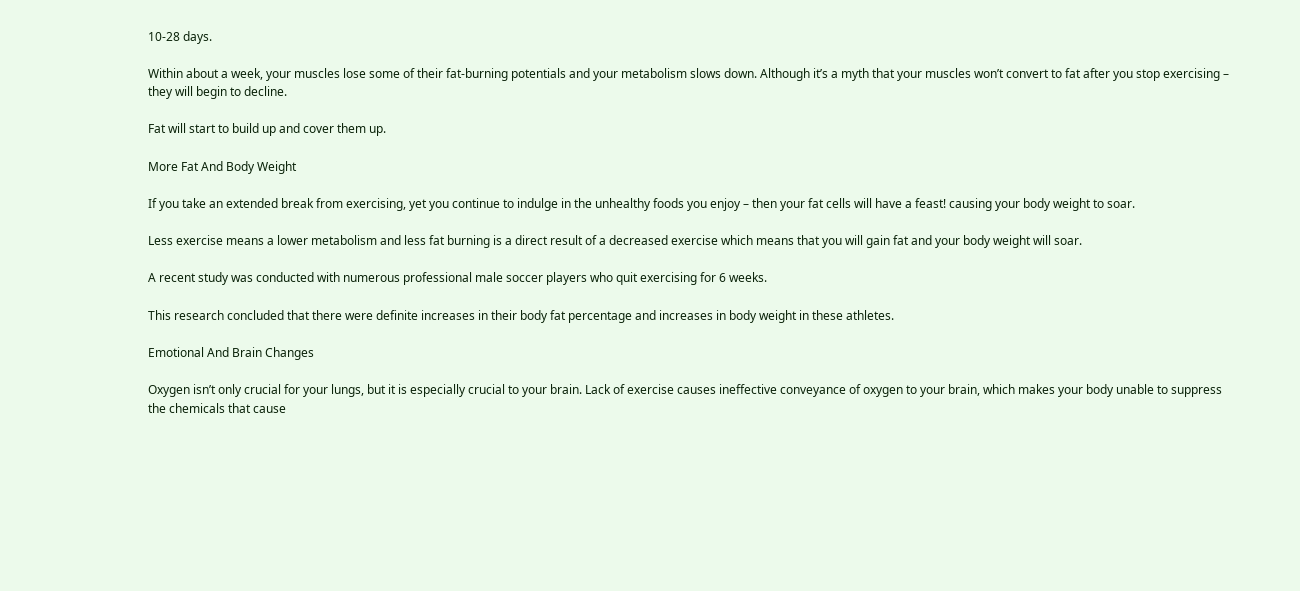10-28 days.

Within about a week, your muscles lose some of their fat-burning potentials and your metabolism slows down. Although it’s a myth that your muscles won’t convert to fat after you stop exercising – they will begin to decline.

Fat will start to build up and cover them up.

More Fat And Body Weight

If you take an extended break from exercising, yet you continue to indulge in the unhealthy foods you enjoy – then your fat cells will have a feast! causing your body weight to soar.

Less exercise means a lower metabolism and less fat burning is a direct result of a decreased exercise which means that you will gain fat and your body weight will soar.

A recent study was conducted with numerous professional male soccer players who quit exercising for 6 weeks.

This research concluded that there were definite increases in their body fat percentage and increases in body weight in these athletes.

Emotional And Brain Changes

Oxygen isn’t only crucial for your lungs, but it is especially crucial to your brain. Lack of exercise causes ineffective conveyance of oxygen to your brain, which makes your body unable to suppress the chemicals that cause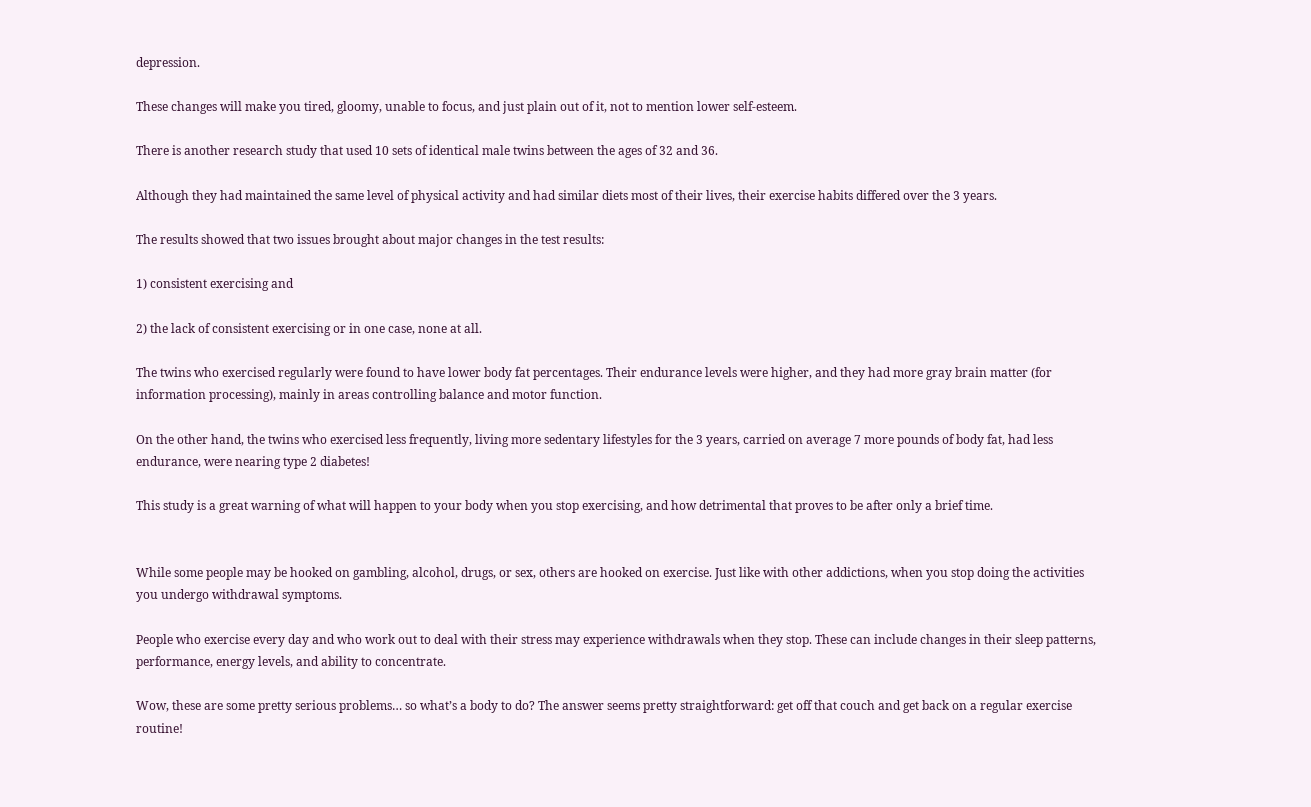depression.

These changes will make you tired, gloomy, unable to focus, and just plain out of it, not to mention lower self-esteem.

There is another research study that used 10 sets of identical male twins between the ages of 32 and 36.

Although they had maintained the same level of physical activity and had similar diets most of their lives, their exercise habits differed over the 3 years.

The results showed that two issues brought about major changes in the test results:

1) consistent exercising and

2) the lack of consistent exercising or in one case, none at all.

The twins who exercised regularly were found to have lower body fat percentages. Their endurance levels were higher, and they had more gray brain matter (for information processing), mainly in areas controlling balance and motor function.

On the other hand, the twins who exercised less frequently, living more sedentary lifestyles for the 3 years, carried on average 7 more pounds of body fat, had less endurance, were nearing type 2 diabetes!

This study is a great warning of what will happen to your body when you stop exercising, and how detrimental that proves to be after only a brief time.


While some people may be hooked on gambling, alcohol, drugs, or sex, others are hooked on exercise. Just like with other addictions, when you stop doing the activities you undergo withdrawal symptoms.

People who exercise every day and who work out to deal with their stress may experience withdrawals when they stop. These can include changes in their sleep patterns, performance, energy levels, and ability to concentrate.

Wow, these are some pretty serious problems… so what’s a body to do? The answer seems pretty straightforward: get off that couch and get back on a regular exercise routine!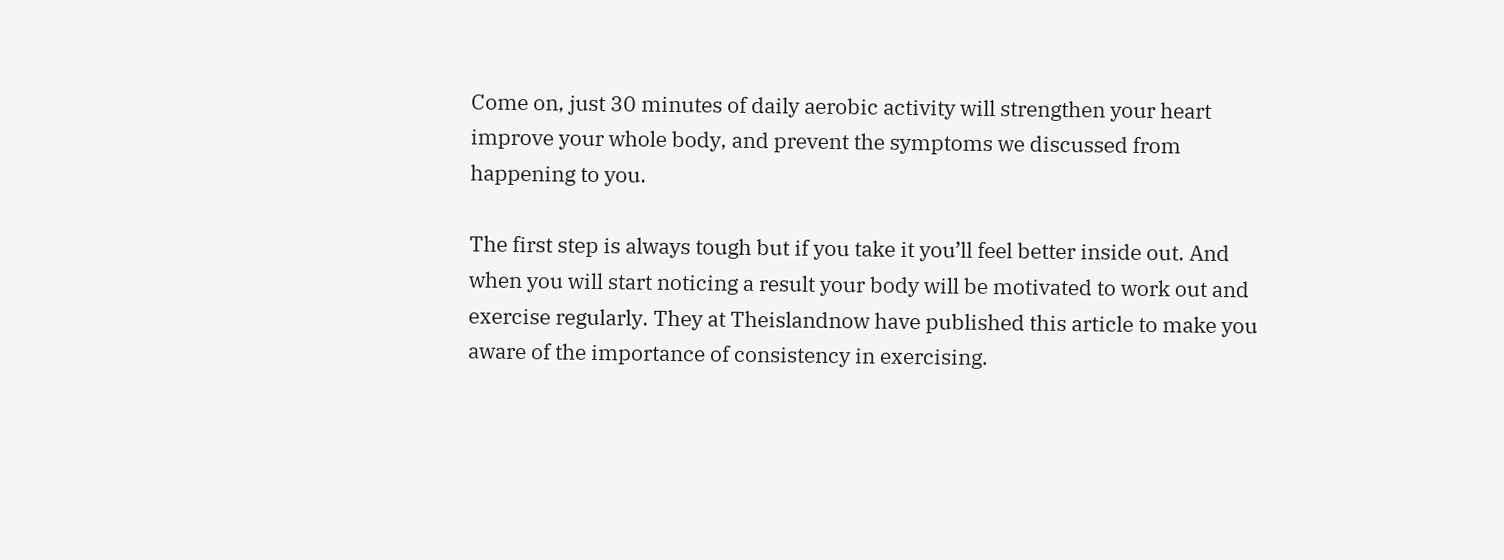Come on, just 30 minutes of daily aerobic activity will strengthen your heart improve your whole body, and prevent the symptoms we discussed from happening to you.

The first step is always tough but if you take it you’ll feel better inside out. And when you will start noticing a result your body will be motivated to work out and exercise regularly. They at Theislandnow have published this article to make you aware of the importance of consistency in exercising.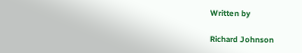Written by

Richard Johnson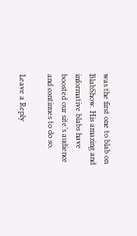was the first one to blab on BlabShow. His amazing and informative blabs have boosted our site’s audience and continues to do so.

Leave a Reply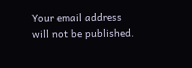Your email address will not be published.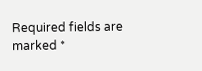Required fields are marked *